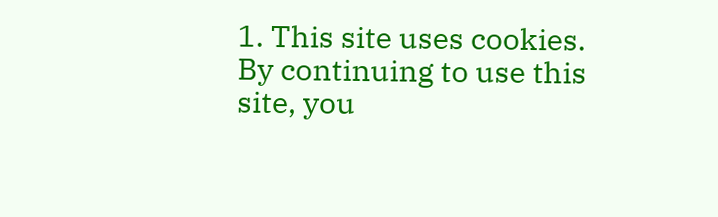1. This site uses cookies. By continuing to use this site, you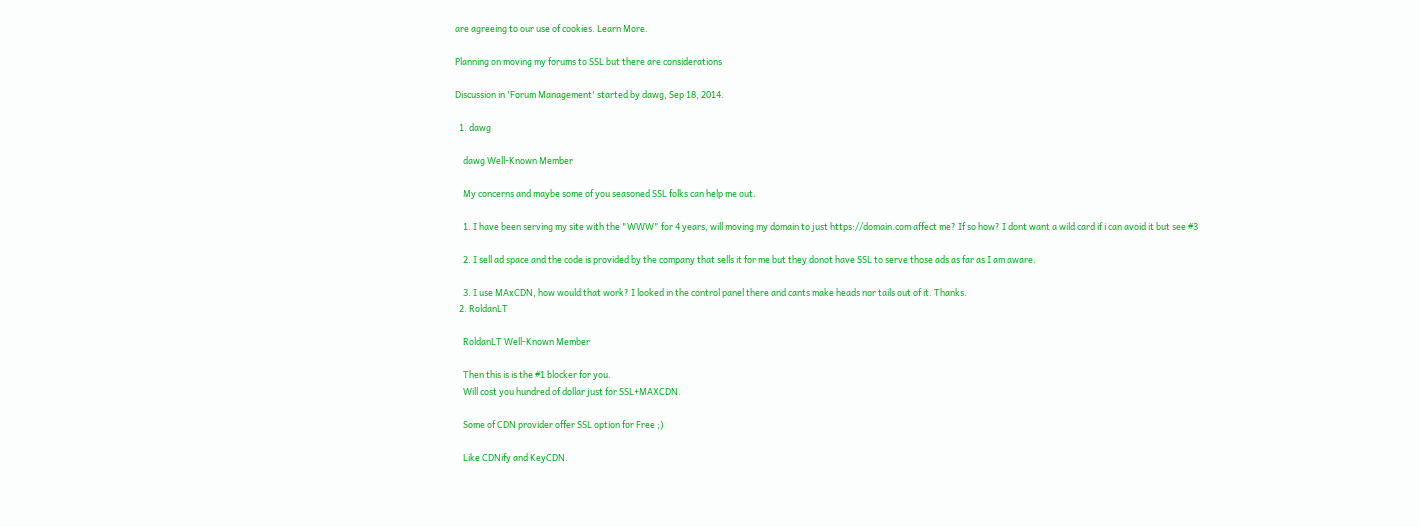are agreeing to our use of cookies. Learn More.

Planning on moving my forums to SSL but there are considerations

Discussion in 'Forum Management' started by dawg, Sep 18, 2014.

  1. dawg

    dawg Well-Known Member

    My concerns and maybe some of you seasoned SSL folks can help me out.

    1. I have been serving my site with the "WWW" for 4 years, will moving my domain to just https://domain.com affect me? If so how? I dont want a wild card if i can avoid it but see #3

    2. I sell ad space and the code is provided by the company that sells it for me but they donot have SSL to serve those ads as far as I am aware.

    3. I use MAxCDN, how would that work? I looked in the control panel there and cants make heads nor tails out of it. Thanks.
  2. RoldanLT

    RoldanLT Well-Known Member

    Then this is is the #1 blocker for you.
    Will cost you hundred of dollar just for SSL+MAXCDN.

    Some of CDN provider offer SSL option for Free ;)

    Like CDNify and KeyCDN.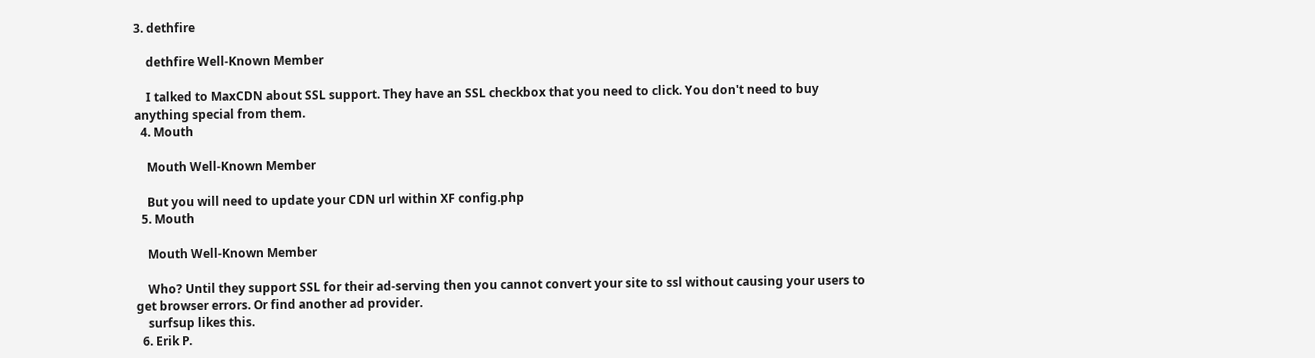3. dethfire

    dethfire Well-Known Member

    I talked to MaxCDN about SSL support. They have an SSL checkbox that you need to click. You don't need to buy anything special from them.
  4. Mouth

    Mouth Well-Known Member

    But you will need to update your CDN url within XF config.php
  5. Mouth

    Mouth Well-Known Member

    Who? Until they support SSL for their ad-serving then you cannot convert your site to ssl without causing your users to get browser errors. Or find another ad provider.
    surfsup likes this.
  6. Erik P.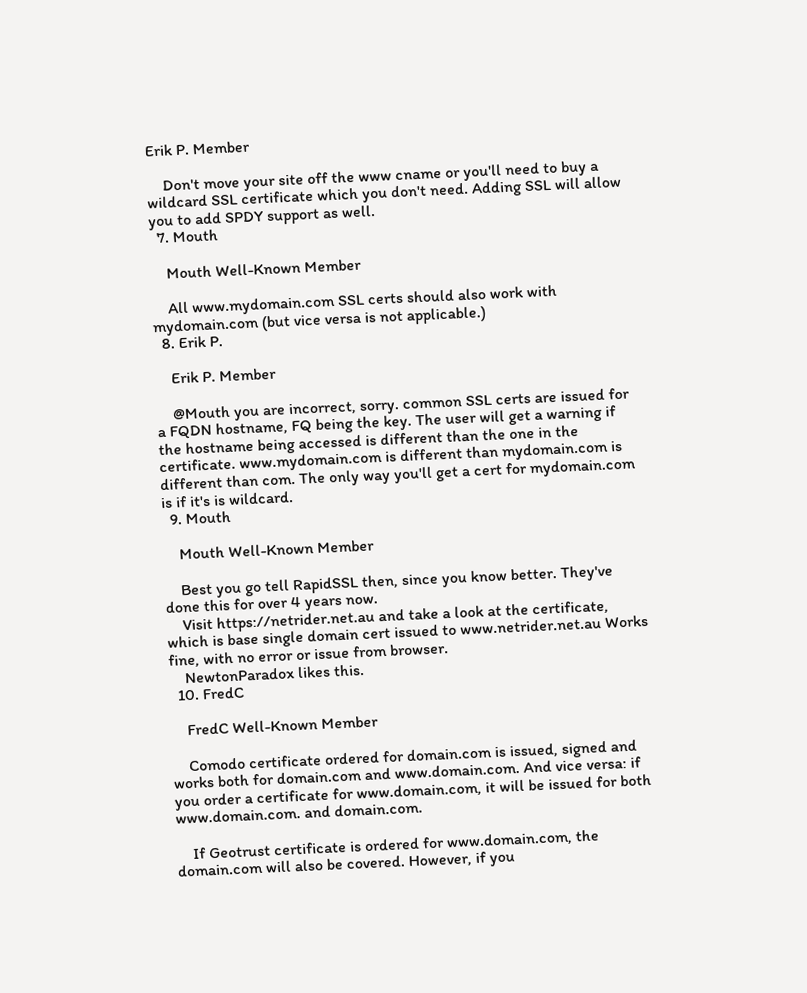Erik P. Member

    Don't move your site off the www cname or you'll need to buy a wildcard SSL certificate which you don't need. Adding SSL will allow you to add SPDY support as well.
  7. Mouth

    Mouth Well-Known Member

    All www.mydomain.com SSL certs should also work with mydomain.com (but vice versa is not applicable.)
  8. Erik P.

    Erik P. Member

    @Mouth you are incorrect, sorry. common SSL certs are issued for a FQDN hostname, FQ being the key. The user will get a warning if the hostname being accessed is different than the one in the certificate. www.mydomain.com is different than mydomain.com is different than com. The only way you'll get a cert for mydomain.com is if it's is wildcard.
  9. Mouth

    Mouth Well-Known Member

    Best you go tell RapidSSL then, since you know better. They've done this for over 4 years now.
    Visit https://netrider.net.au and take a look at the certificate, which is base single domain cert issued to www.netrider.net.au Works fine, with no error or issue from browser.
    NewtonParadox likes this.
  10. FredC

    FredC Well-Known Member

    Comodo certificate ordered for domain.com is issued, signed and works both for domain.com and www.domain.com. And vice versa: if you order a certificate for www.domain.com, it will be issued for both www.domain.com. and domain.com.

    If Geotrust certificate is ordered for www.domain.com, the domain.com will also be covered. However, if you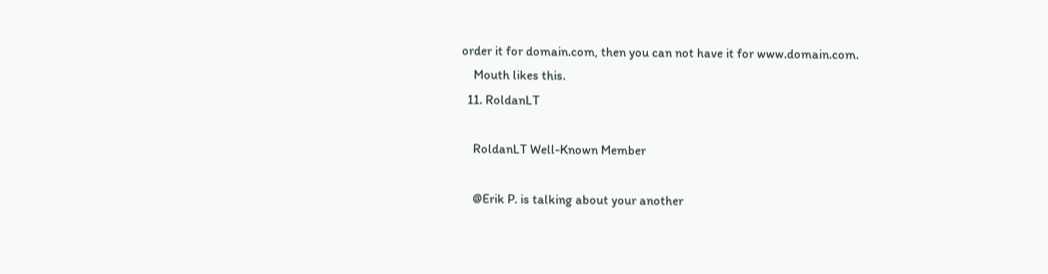order it for domain.com, then you can not have it for www.domain.com.
    Mouth likes this.
  11. RoldanLT

    RoldanLT Well-Known Member

    @Erik P. is talking about your another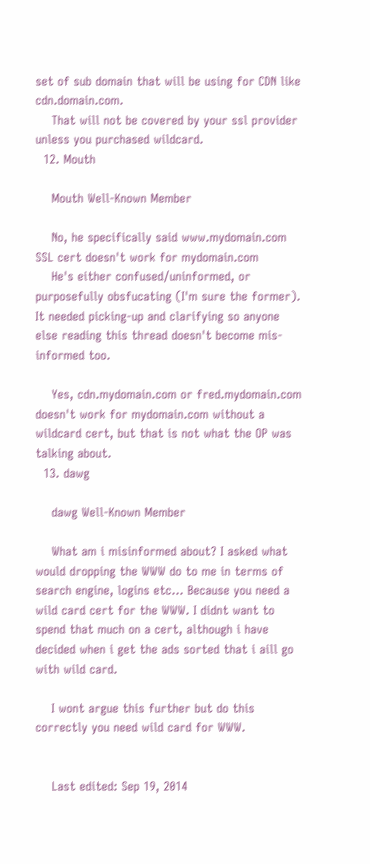set of sub domain that will be using for CDN like cdn.domain.com.
    That will not be covered by your ssl provider unless you purchased wildcard.
  12. Mouth

    Mouth Well-Known Member

    No, he specifically said www.mydomain.com SSL cert doesn't work for mydomain.com
    He's either confused/uninformed, or purposefully obsfucating (I'm sure the former). It needed picking-up and clarifying so anyone else reading this thread doesn't become mis-informed too.

    Yes, cdn.mydomain.com or fred.mydomain.com doesn't work for mydomain.com without a wildcard cert, but that is not what the OP was talking about.
  13. dawg

    dawg Well-Known Member

    What am i misinformed about? I asked what would dropping the WWW do to me in terms of search engine, logins etc... Because you need a wild card cert for the WWW. I didnt want to spend that much on a cert, although i have decided when i get the ads sorted that i aill go with wild card.

    I wont argue this further but do this correctly you need wild card for WWW.


    Last edited: Sep 19, 2014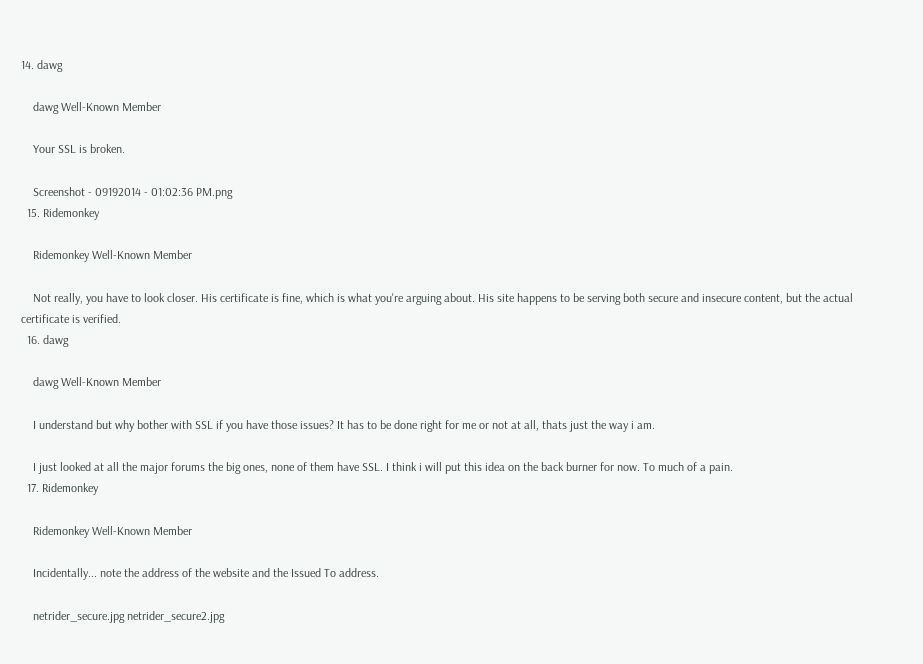14. dawg

    dawg Well-Known Member

    Your SSL is broken.

    Screenshot - 09192014 - 01:02:36 PM.png
  15. Ridemonkey

    Ridemonkey Well-Known Member

    Not really, you have to look closer. His certificate is fine, which is what you're arguing about. His site happens to be serving both secure and insecure content, but the actual certificate is verified.
  16. dawg

    dawg Well-Known Member

    I understand but why bother with SSL if you have those issues? It has to be done right for me or not at all, thats just the way i am.

    I just looked at all the major forums the big ones, none of them have SSL. I think i will put this idea on the back burner for now. To much of a pain.
  17. Ridemonkey

    Ridemonkey Well-Known Member

    Incidentally... note the address of the website and the Issued To address.

    netrider_secure.jpg netrider_secure2.jpg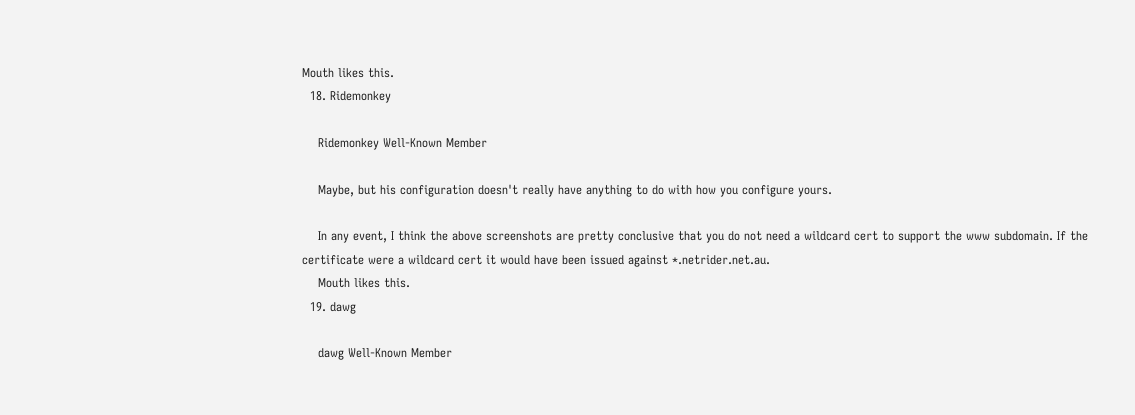Mouth likes this.
  18. Ridemonkey

    Ridemonkey Well-Known Member

    Maybe, but his configuration doesn't really have anything to do with how you configure yours.

    In any event, I think the above screenshots are pretty conclusive that you do not need a wildcard cert to support the www subdomain. If the certificate were a wildcard cert it would have been issued against *.netrider.net.au.
    Mouth likes this.
  19. dawg

    dawg Well-Known Member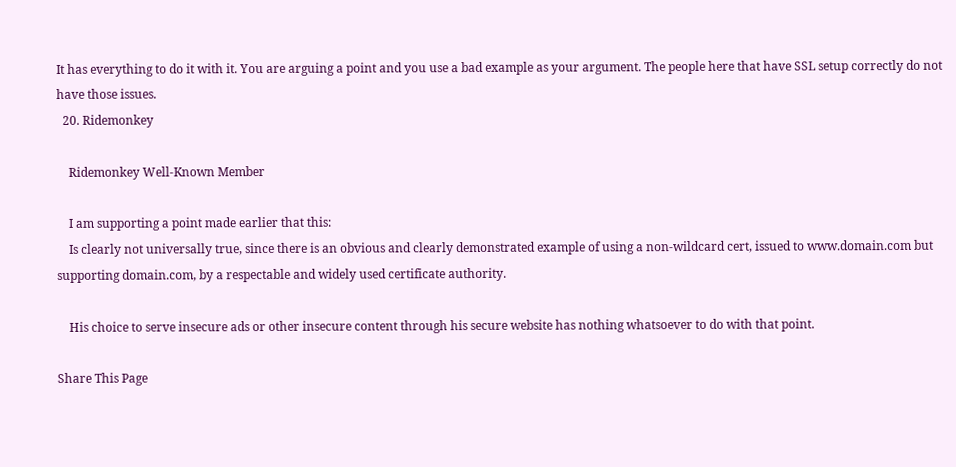It has everything to do it with it. You are arguing a point and you use a bad example as your argument. The people here that have SSL setup correctly do not have those issues.
  20. Ridemonkey

    Ridemonkey Well-Known Member

    I am supporting a point made earlier that this:
    Is clearly not universally true, since there is an obvious and clearly demonstrated example of using a non-wildcard cert, issued to www.domain.com but supporting domain.com, by a respectable and widely used certificate authority.

    His choice to serve insecure ads or other insecure content through his secure website has nothing whatsoever to do with that point.

Share This Page